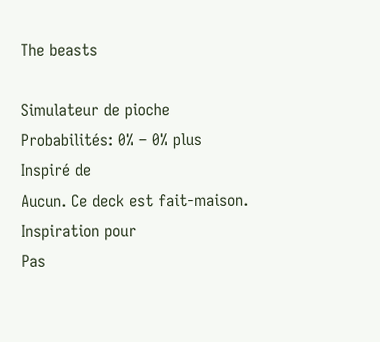The beasts

Simulateur de pioche
Probabilités: 0% – 0% plus
Inspiré de
Aucun. Ce deck est fait-maison.
Inspiration pour
Pas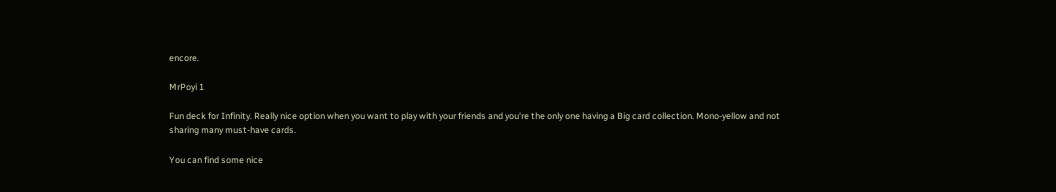encore.

MrPoyi 1

Fun deck for Infinity. Really nice option when you want to play with your friends and you're the only one having a Big card collection. Mono-yellow and not sharing many must-have cards.

You can find some nice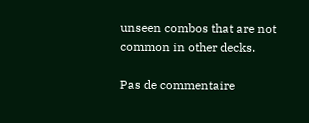unseen combos that are not common in other decks.

Pas de commentaire